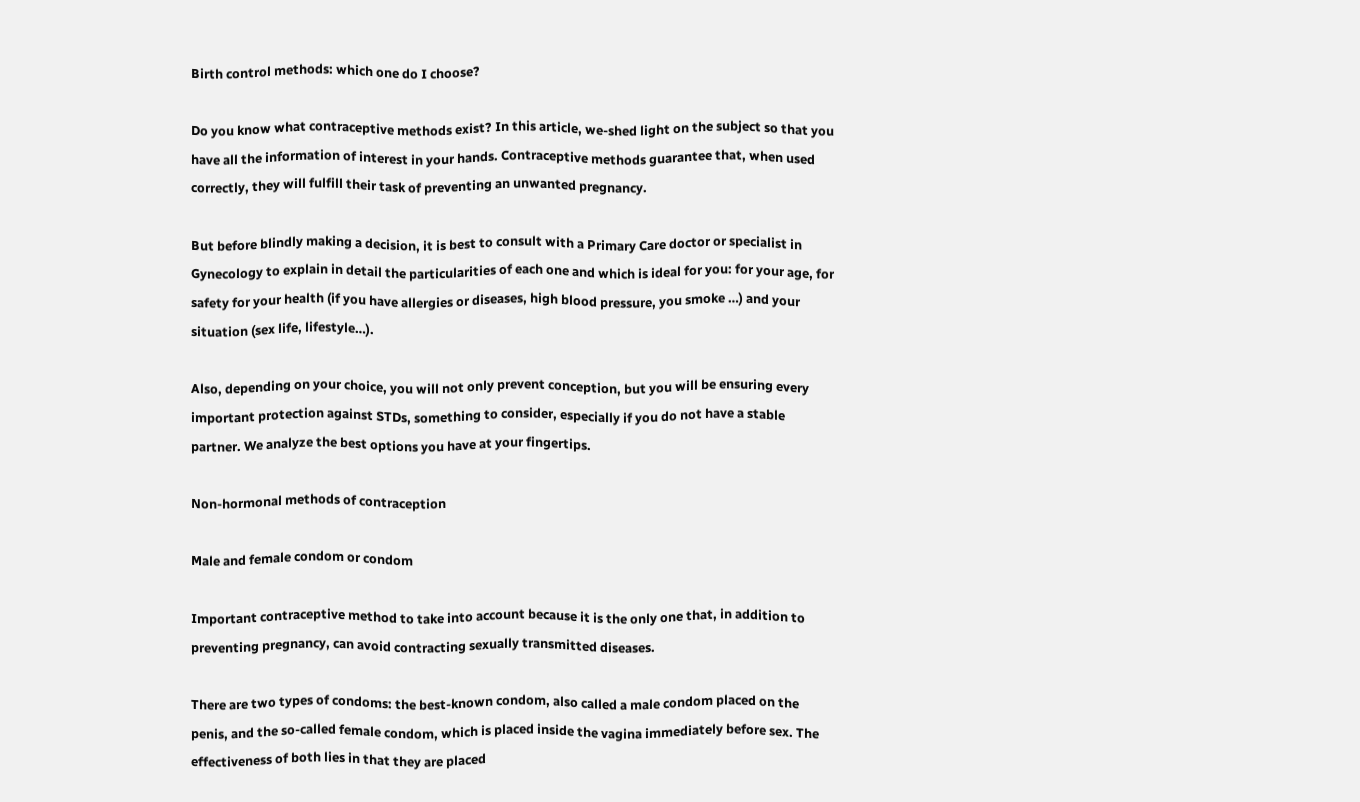Birth control methods: which one do I choose?

Do you know what contraceptive methods exist? In this article, we-shed light on the subject so that you have all the information of interest in your hands. Contraceptive methods guarantee that, when used correctly, they will fulfill their task of preventing an unwanted pregnancy.

But before blindly making a decision, it is best to consult with a Primary Care doctor or specialist in Gynecology to explain in detail the particularities of each one and which is ideal for you: for your age, for safety for your health (if you have allergies or diseases, high blood pressure, you smoke …) and your situation (sex life, lifestyle…).

Also, depending on your choice, you will not only prevent conception, but you will be ensuring every important protection against STDs, something to consider, especially if you do not have a stable partner. We analyze the best options you have at your fingertips.

Non-hormonal methods of contraception

Male and female condom or condom

Important contraceptive method to take into account because it is the only one that, in addition to preventing pregnancy, can avoid contracting sexually transmitted diseases.

There are two types of condoms: the best-known condom, also called a male condom placed on the penis, and the so-called female condom, which is placed inside the vagina immediately before sex. The effectiveness of both lies in that they are placed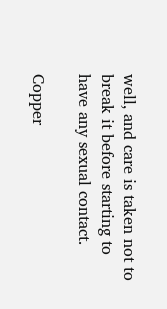well, and care is taken not to break it before starting to have any sexual contact.

Copper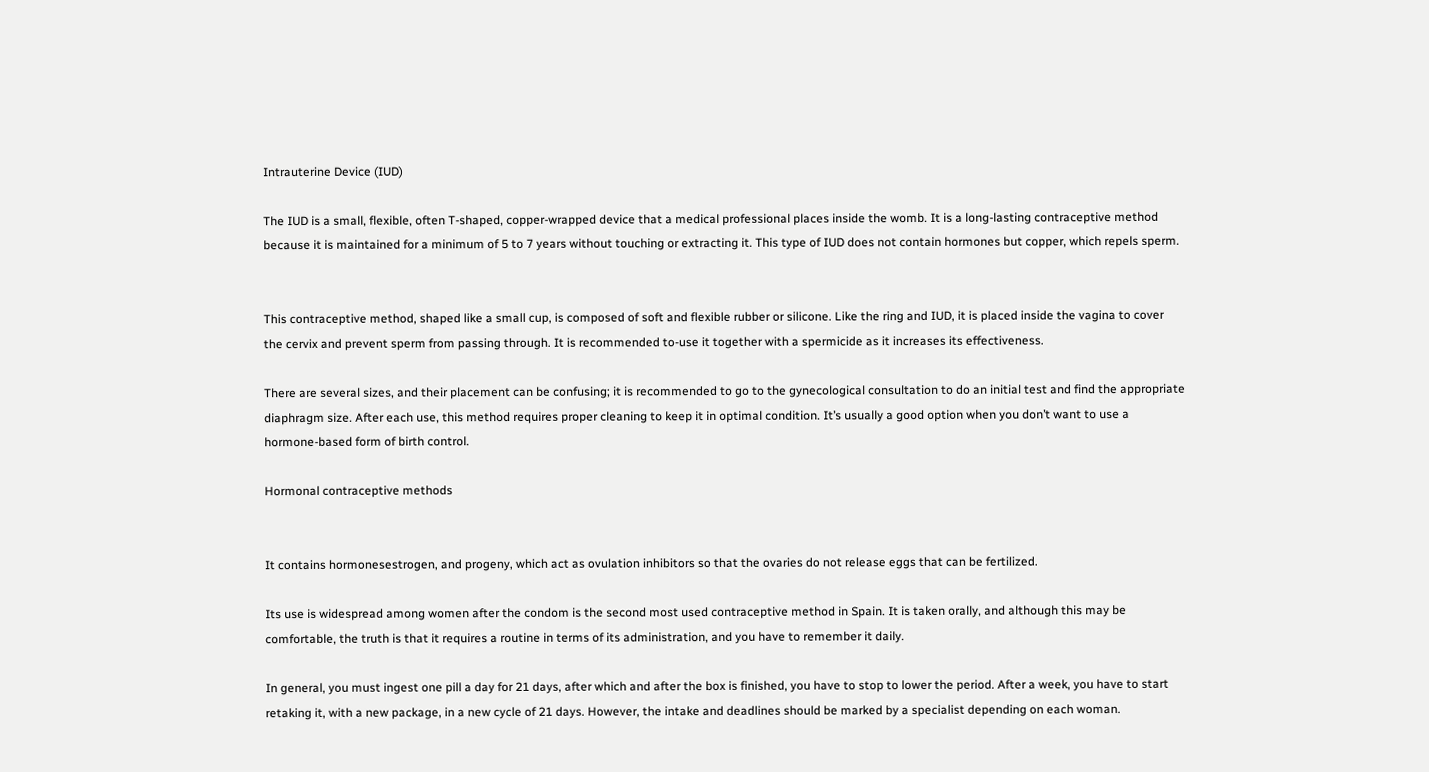Intrauterine Device (IUD)

The IUD is a small, flexible, often T-shaped, copper-wrapped device that a medical professional places inside the womb. It is a long-lasting contraceptive method because it is maintained for a minimum of 5 to 7 years without touching or extracting it. This type of IUD does not contain hormones but copper, which repels sperm.


This contraceptive method, shaped like a small cup, is composed of soft and flexible rubber or silicone. Like the ring and IUD, it is placed inside the vagina to cover the cervix and prevent sperm from passing through. It is recommended to-use it together with a spermicide as it increases its effectiveness.

There are several sizes, and their placement can be confusing; it is recommended to go to the gynecological consultation to do an initial test and find the appropriate diaphragm size. After each use, this method requires proper cleaning to keep it in optimal condition. It’s usually a good option when you don’t want to use a hormone-based form of birth control.

Hormonal contraceptive methods


It contains hormonesestrogen, and progeny, which act as ovulation inhibitors so that the ovaries do not release eggs that can be fertilized.

Its use is widespread among women after the condom is the second most used contraceptive method in Spain. It is taken orally, and although this may be comfortable, the truth is that it requires a routine in terms of its administration, and you have to remember it daily.

In general, you must ingest one pill a day for 21 days, after which and after the box is finished, you have to stop to lower the period. After a week, you have to start retaking it, with a new package, in a new cycle of 21 days. However, the intake and deadlines should be marked by a specialist depending on each woman.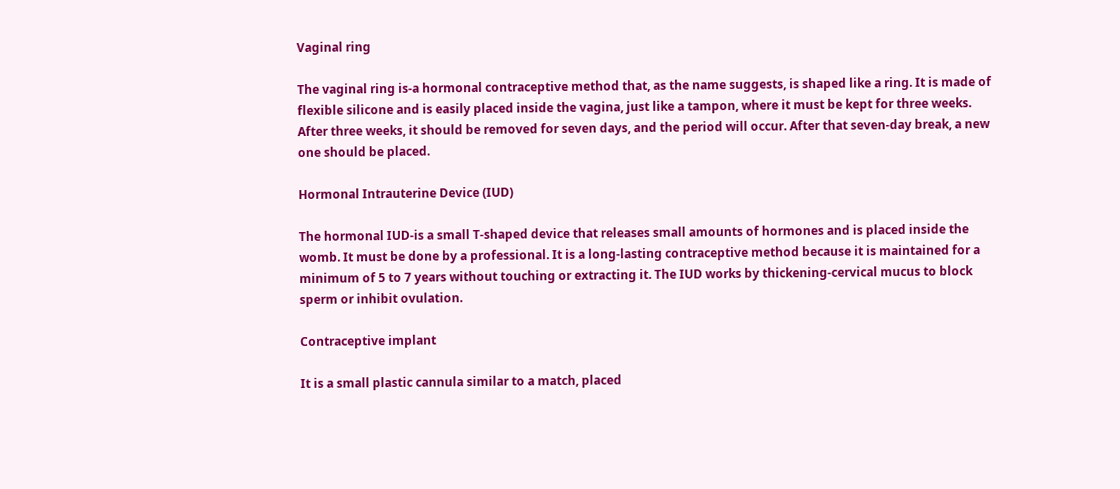Vaginal ring

The vaginal ring is-a hormonal contraceptive method that, as the name suggests, is shaped like a ring. It is made of flexible silicone and is easily placed inside the vagina, just like a tampon, where it must be kept for three weeks. After three weeks, it should be removed for seven days, and the period will occur. After that seven-day break, a new one should be placed.

Hormonal Intrauterine Device (IUD)

The hormonal IUD-is a small T-shaped device that releases small amounts of hormones and is placed inside the womb. It must be done by a professional. It is a long-lasting contraceptive method because it is maintained for a minimum of 5 to 7 years without touching or extracting it. The IUD works by thickening-cervical mucus to block sperm or inhibit ovulation.

Contraceptive implant

It is a small plastic cannula similar to a match, placed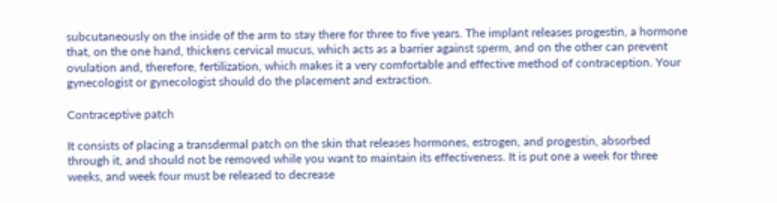subcutaneously on the inside of the arm to stay there for three to five years. The implant releases progestin, a hormone that, on the one hand, thickens cervical mucus, which acts as a barrier against sperm, and on the other can prevent ovulation and, therefore, fertilization, which makes it a very comfortable and effective method of contraception. Your gynecologist or gynecologist should do the placement and extraction.

Contraceptive patch

It consists of placing a transdermal patch on the skin that releases hormones, estrogen, and progestin, absorbed through it, and should not be removed while you want to maintain its effectiveness. It is put one a week for three weeks, and week four must be released to decrease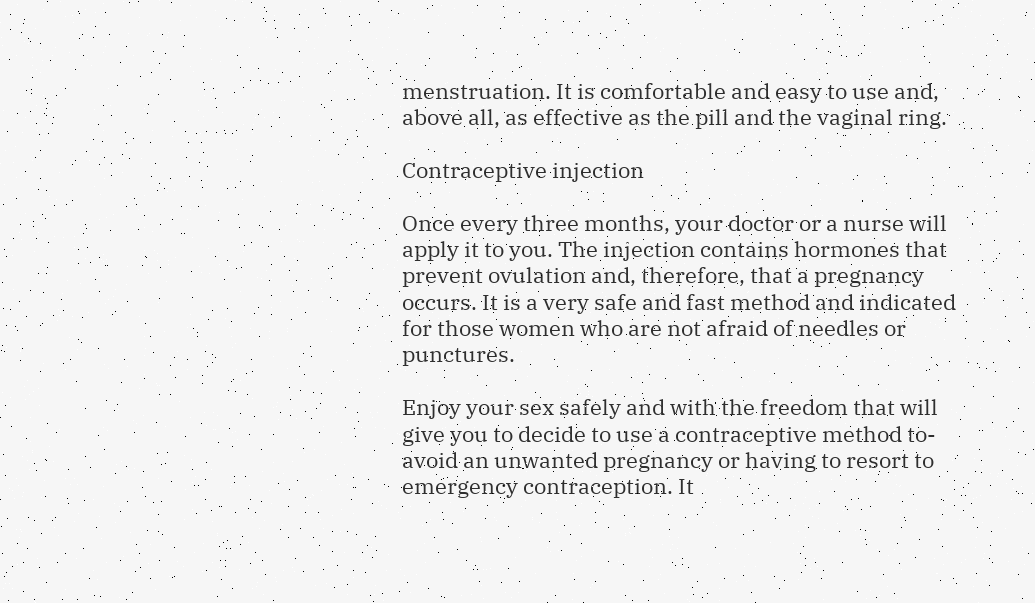menstruation. It is comfortable and easy to use and, above all, as effective as the pill and the vaginal ring.

Contraceptive injection

Once every three months, your doctor or a nurse will apply it to you. The injection contains hormones that prevent ovulation and, therefore, that a pregnancy occurs. It is a very safe and fast method and indicated for those women who are not afraid of needles or punctures.

Enjoy your sex safely and with the freedom that will give you to decide to use a contraceptive method to-avoid an unwanted pregnancy or having to resort to emergency contraception. It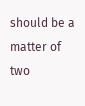should be a matter of two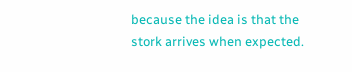because the idea is that the stork arrives when expected.